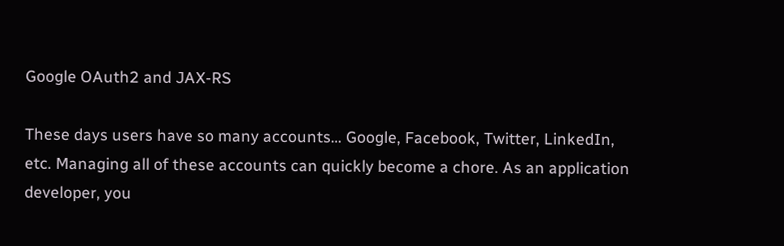Google OAuth2 and JAX-RS

These days users have so many accounts… Google, Facebook, Twitter, LinkedIn, etc. Managing all of these accounts can quickly become a chore. As an application developer, you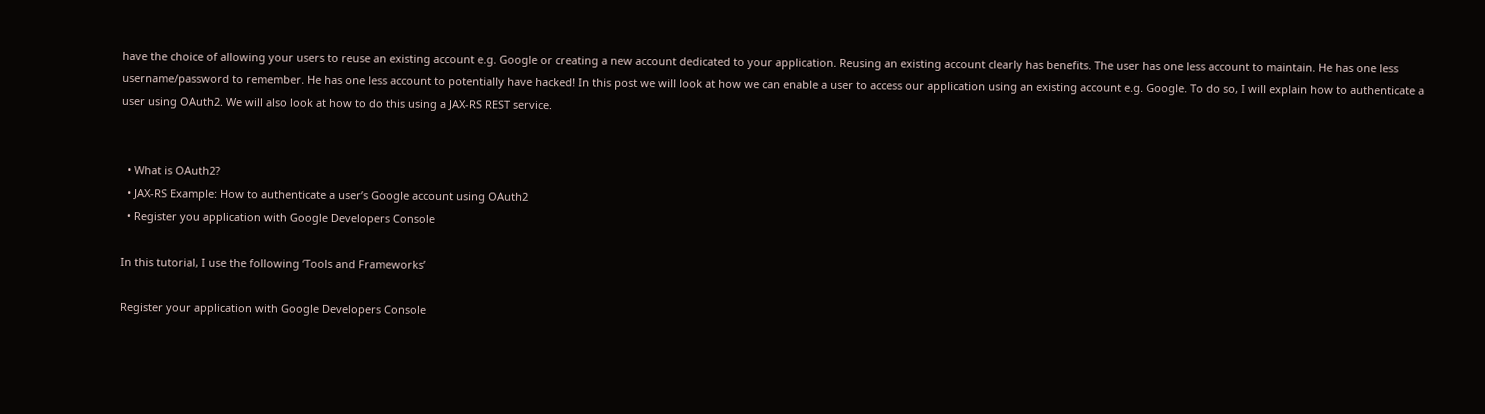have the choice of allowing your users to reuse an existing account e.g. Google or creating a new account dedicated to your application. Reusing an existing account clearly has benefits. The user has one less account to maintain. He has one less username/password to remember. He has one less account to potentially have hacked! In this post we will look at how we can enable a user to access our application using an existing account e.g. Google. To do so, I will explain how to authenticate a user using OAuth2. We will also look at how to do this using a JAX-RS REST service.


  • What is OAuth2?
  • JAX-RS Example: How to authenticate a user’s Google account using OAuth2
  • Register you application with Google Developers Console

In this tutorial, I use the following ‘Tools and Frameworks’

Register your application with Google Developers Console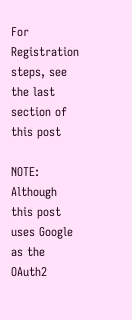For Registration steps, see the last section of this post

NOTE: Although this post uses Google as the OAuth2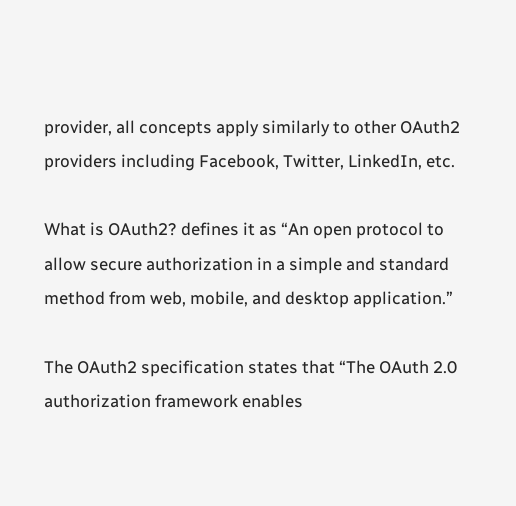provider, all concepts apply similarly to other OAuth2 providers including Facebook, Twitter, LinkedIn, etc.

What is OAuth2? defines it as “An open protocol to allow secure authorization in a simple and standard method from web, mobile, and desktop application.”

The OAuth2 specification states that “The OAuth 2.0 authorization framework enables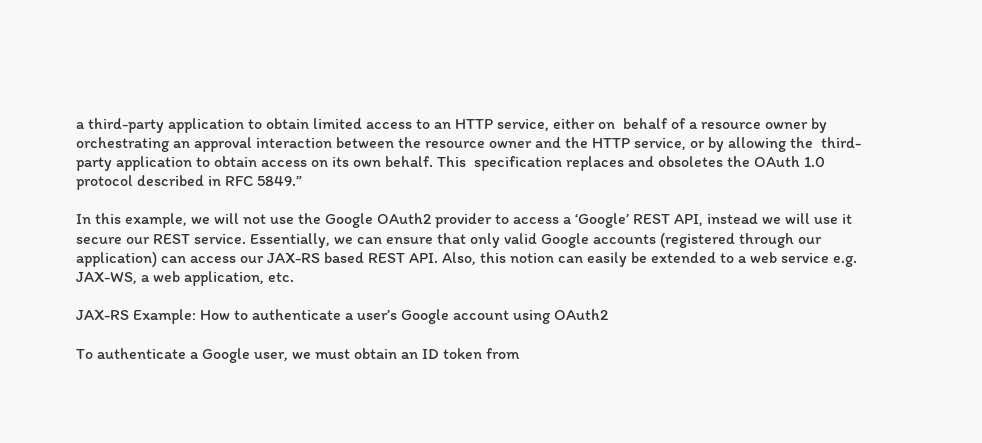a third-party application to obtain limited access to an HTTP service, either on  behalf of a resource owner by orchestrating an approval interaction between the resource owner and the HTTP service, or by allowing the  third-party application to obtain access on its own behalf. This  specification replaces and obsoletes the OAuth 1.0 protocol described in RFC 5849.”

In this example, we will not use the Google OAuth2 provider to access a ‘Google’ REST API, instead we will use it secure our REST service. Essentially, we can ensure that only valid Google accounts (registered through our application) can access our JAX-RS based REST API. Also, this notion can easily be extended to a web service e.g. JAX-WS, a web application, etc.

JAX-RS Example: How to authenticate a user’s Google account using OAuth2

To authenticate a Google user, we must obtain an ID token from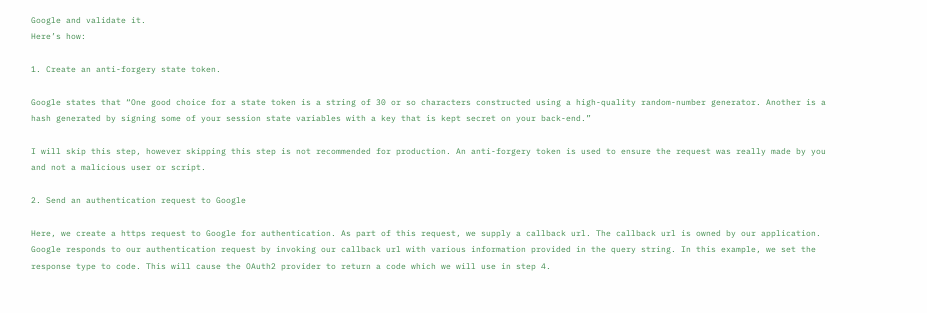Google and validate it.
Here’s how:

1. Create an anti-forgery state token.

Google states that “One good choice for a state token is a string of 30 or so characters constructed using a high-quality random-number generator. Another is a hash generated by signing some of your session state variables with a key that is kept secret on your back-end.”

I will skip this step, however skipping this step is not recommended for production. An anti-forgery token is used to ensure the request was really made by you and not a malicious user or script.

2. Send an authentication request to Google

Here, we create a https request to Google for authentication. As part of this request, we supply a callback url. The callback url is owned by our application. Google responds to our authentication request by invoking our callback url with various information provided in the query string. In this example, we set the response type to code. This will cause the OAuth2 provider to return a code which we will use in step 4.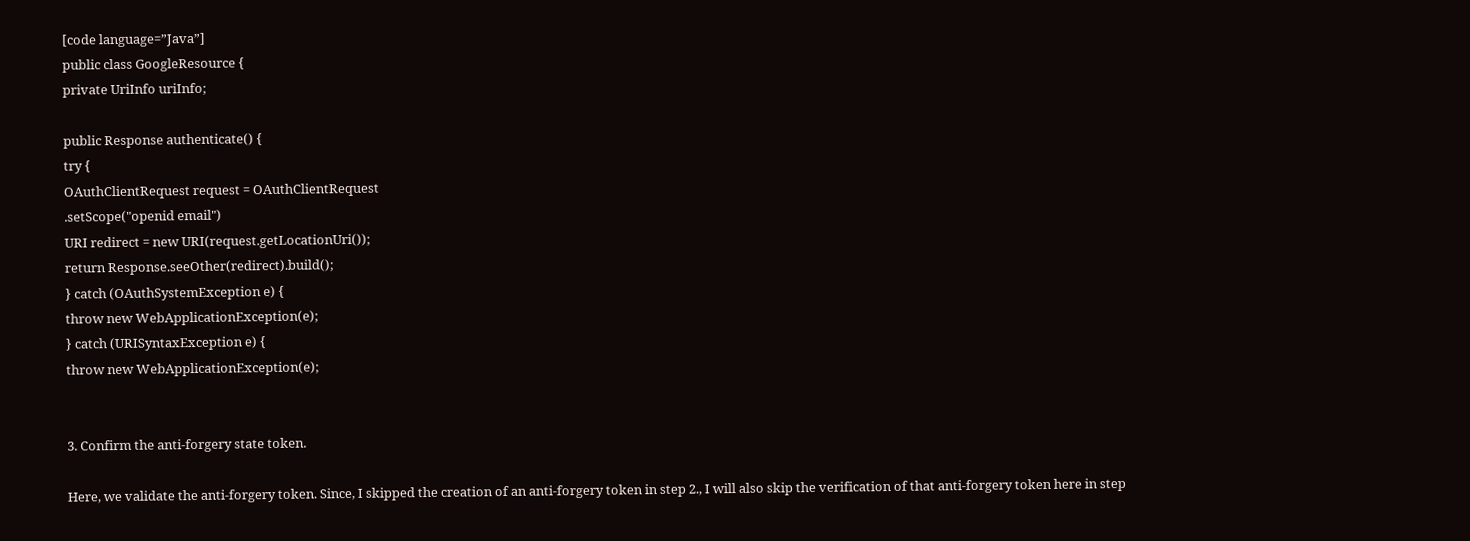[code language=”Java”]
public class GoogleResource {
private UriInfo uriInfo;

public Response authenticate() {
try {
OAuthClientRequest request = OAuthClientRequest
.setScope("openid email")
URI redirect = new URI(request.getLocationUri());
return Response.seeOther(redirect).build();
} catch (OAuthSystemException e) {
throw new WebApplicationException(e);
} catch (URISyntaxException e) {
throw new WebApplicationException(e);


3. Confirm the anti-forgery state token.

Here, we validate the anti-forgery token. Since, I skipped the creation of an anti-forgery token in step 2., I will also skip the verification of that anti-forgery token here in step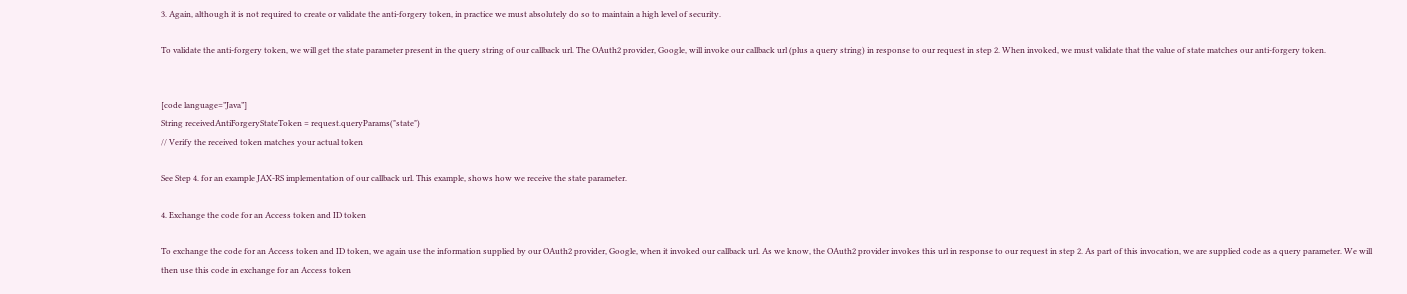3. Again, although it is not required to create or validate the anti-forgery token, in practice we must absolutely do so to maintain a high level of security.

To validate the anti-forgery token, we will get the state parameter present in the query string of our callback url. The OAuth2 provider, Google, will invoke our callback url (plus a query string) in response to our request in step 2. When invoked, we must validate that the value of state matches our anti-forgery token.


[code language=”Java”]
String receivedAntiForgeryStateToken = request.queryParams("state")
// Verify the received token matches your actual token

See Step 4. for an example JAX-RS implementation of our callback url. This example, shows how we receive the state parameter.

4. Exchange the code for an Access token and ID token

To exchange the code for an Access token and ID token, we again use the information supplied by our OAuth2 provider, Google, when it invoked our callback url. As we know, the OAuth2 provider invokes this url in response to our request in step 2. As part of this invocation, we are supplied code as a query parameter. We will then use this code in exchange for an Access token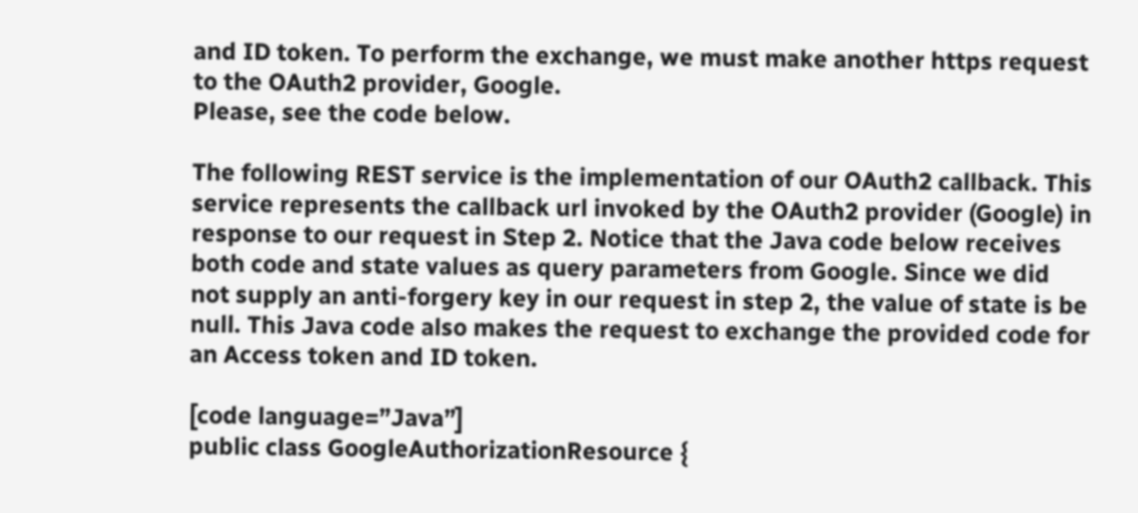and ID token. To perform the exchange, we must make another https request to the OAuth2 provider, Google.
Please, see the code below.

The following REST service is the implementation of our OAuth2 callback. This service represents the callback url invoked by the OAuth2 provider (Google) in response to our request in Step 2. Notice that the Java code below receives both code and state values as query parameters from Google. Since we did not supply an anti-forgery key in our request in step 2, the value of state is be null. This Java code also makes the request to exchange the provided code for an Access token and ID token.

[code language=”Java”]
public class GoogleAuthorizationResource {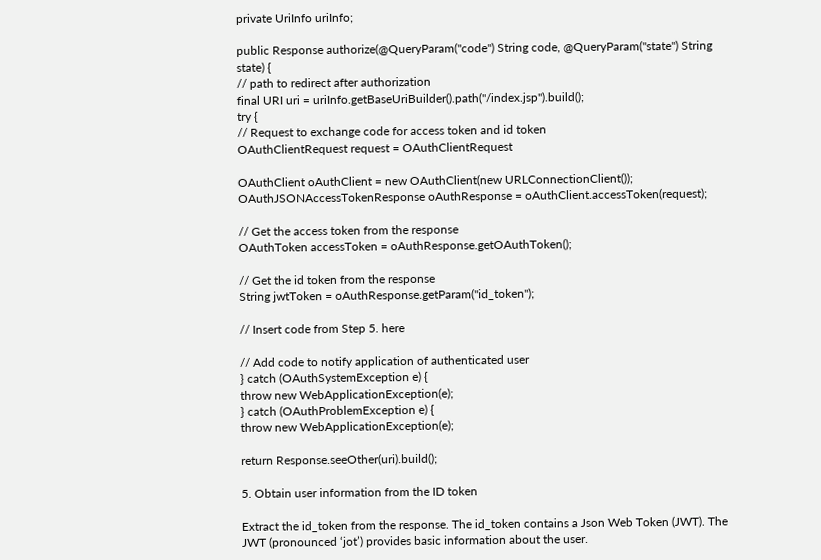private UriInfo uriInfo;

public Response authorize(@QueryParam("code") String code, @QueryParam("state") String state) {
// path to redirect after authorization
final URI uri = uriInfo.getBaseUriBuilder().path("/index.jsp").build();
try {
// Request to exchange code for access token and id token
OAuthClientRequest request = OAuthClientRequest

OAuthClient oAuthClient = new OAuthClient(new URLConnectionClient());
OAuthJSONAccessTokenResponse oAuthResponse = oAuthClient.accessToken(request);

// Get the access token from the response
OAuthToken accessToken = oAuthResponse.getOAuthToken();

// Get the id token from the response
String jwtToken = oAuthResponse.getParam("id_token");

// Insert code from Step 5. here

// Add code to notify application of authenticated user
} catch (OAuthSystemException e) {
throw new WebApplicationException(e);
} catch (OAuthProblemException e) {
throw new WebApplicationException(e);

return Response.seeOther(uri).build();

5. Obtain user information from the ID token

Extract the id_token from the response. The id_token contains a Json Web Token (JWT). The JWT (pronounced ‘jot’) provides basic information about the user.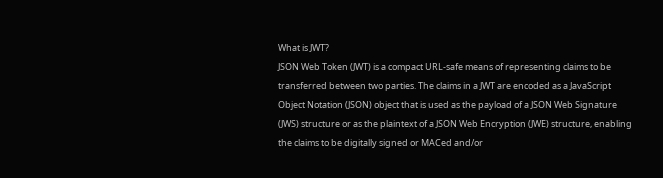What is JWT?
JSON Web Token (JWT) is a compact URL-safe means of representing claims to be transferred between two parties. The claims in a JWT are encoded as a JavaScript Object Notation (JSON) object that is used as the payload of a JSON Web Signature (JWS) structure or as the plaintext of a JSON Web Encryption (JWE) structure, enabling the claims to be digitally signed or MACed and/or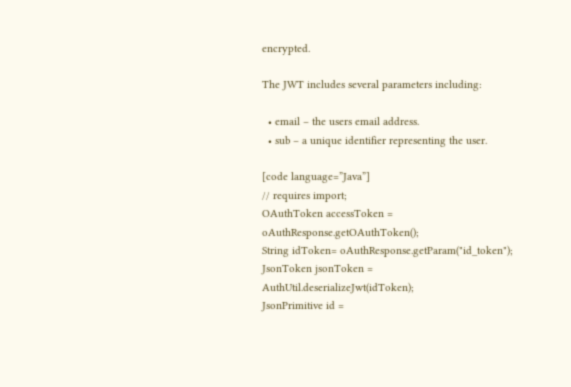encrypted.

The JWT includes several parameters including:

  • email – the users email address.
  • sub – a unique identifier representing the user.

[code language=”Java”]
// requires import;
OAuthToken accessToken = oAuthResponse.getOAuthToken();
String idToken= oAuthResponse.getParam("id_token");
JsonToken jsonToken = AuthUtil.deserializeJwt(idToken);
JsonPrimitive id =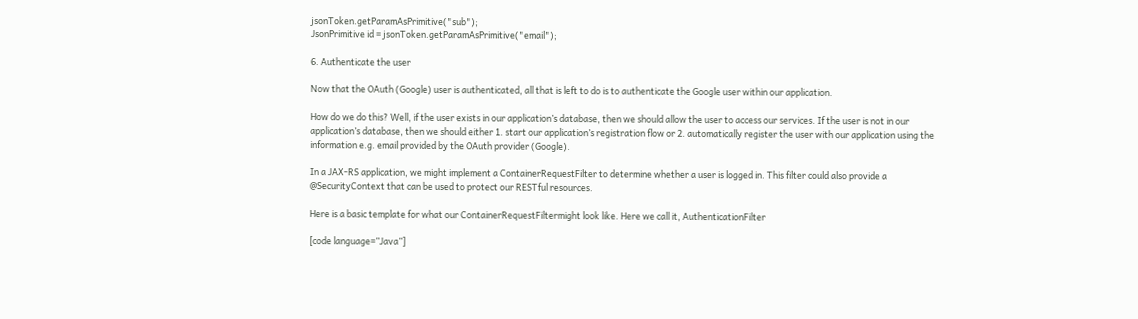jsonToken.getParamAsPrimitive("sub");
JsonPrimitive id = jsonToken.getParamAsPrimitive("email");

6. Authenticate the user

Now that the OAuth (Google) user is authenticated, all that is left to do is to authenticate the Google user within our application.

How do we do this? Well, if the user exists in our application’s database, then we should allow the user to access our services. If the user is not in our application’s database, then we should either 1. start our application’s registration flow or 2. automatically register the user with our application using the information e.g. email provided by the OAuth provider (Google).

In a JAX-RS application, we might implement a ContainerRequestFilter to determine whether a user is logged in. This filter could also provide a @SecurityContext that can be used to protect our RESTful resources.

Here is a basic template for what our ContainerRequestFiltermight look like. Here we call it, AuthenticationFilter

[code language=”Java”]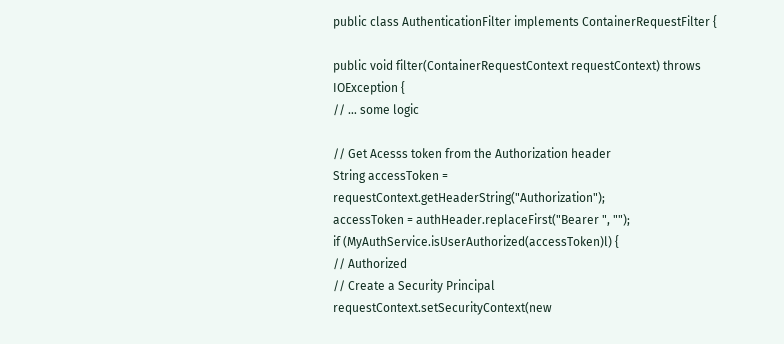public class AuthenticationFilter implements ContainerRequestFilter {

public void filter(ContainerRequestContext requestContext) throws IOException {
// … some logic

// Get Acesss token from the Authorization header
String accessToken = requestContext.getHeaderString("Authorization");
accessToken = authHeader.replaceFirst("Bearer ", "");
if (MyAuthService.isUserAuthorized(accessToken)l) {
// Authorized
// Create a Security Principal
requestContext.setSecurityContext(new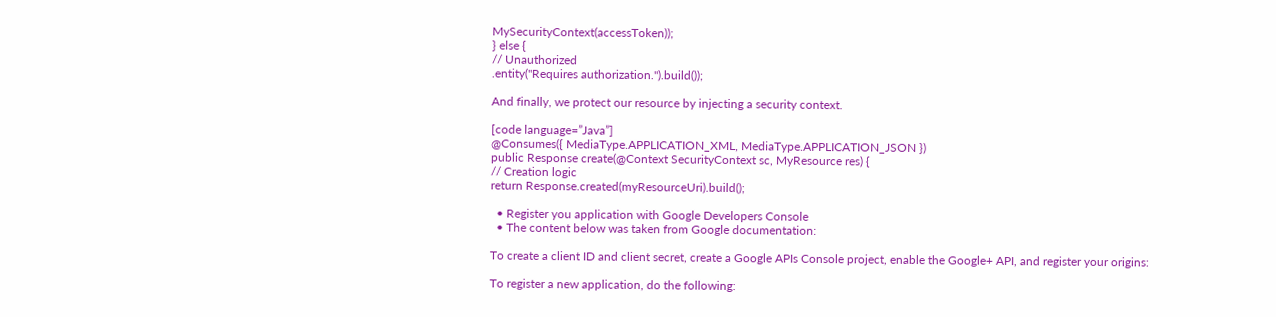MySecurityContext(accessToken));
} else {
// Unauthorized
.entity("Requires authorization.").build());

And finally, we protect our resource by injecting a security context.

[code language=”Java”]
@Consumes({ MediaType.APPLICATION_XML, MediaType.APPLICATION_JSON })
public Response create(@Context SecurityContext sc, MyResource res) {
// Creation logic
return Response.created(myResourceUri).build();

  • Register you application with Google Developers Console
  • The content below was taken from Google documentation:

To create a client ID and client secret, create a Google APIs Console project, enable the Google+ API, and register your origins:

To register a new application, do the following: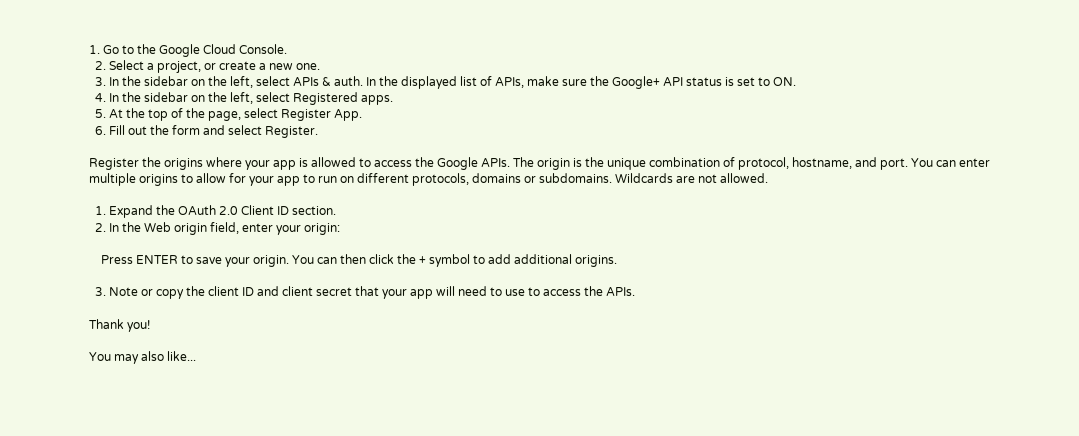1. Go to the Google Cloud Console.
  2. Select a project, or create a new one.
  3. In the sidebar on the left, select APIs & auth. In the displayed list of APIs, make sure the Google+ API status is set to ON.
  4. In the sidebar on the left, select Registered apps.
  5. At the top of the page, select Register App.
  6. Fill out the form and select Register.

Register the origins where your app is allowed to access the Google APIs. The origin is the unique combination of protocol, hostname, and port. You can enter multiple origins to allow for your app to run on different protocols, domains or subdomains. Wildcards are not allowed.

  1. Expand the OAuth 2.0 Client ID section.
  2. In the Web origin field, enter your origin:

    Press ENTER to save your origin. You can then click the + symbol to add additional origins.

  3. Note or copy the client ID and client secret that your app will need to use to access the APIs.

Thank you!

You may also like...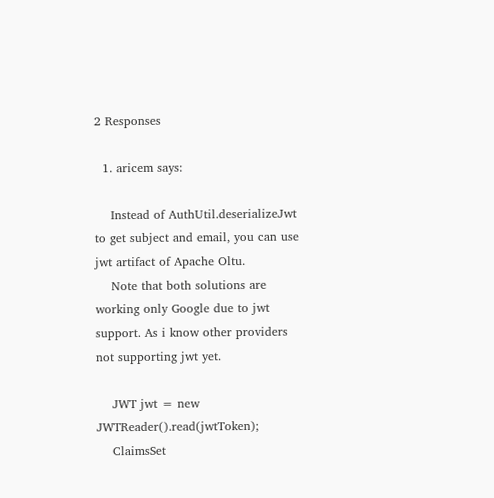2 Responses

  1. aricem says:

    Instead of AuthUtil.deserializeJwt to get subject and email, you can use jwt artifact of Apache Oltu.
    Note that both solutions are working only Google due to jwt support. As i know other providers not supporting jwt yet.

    JWT jwt = new JWTReader().read(jwtToken);
    ClaimsSet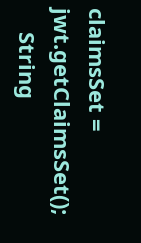claimsSet = jwt.getClaimsSet();
    String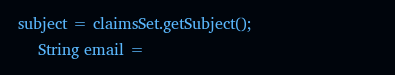subject = claimsSet.getSubject();
    String email =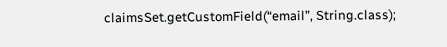claimsSet.getCustomField(“email”, String.class);